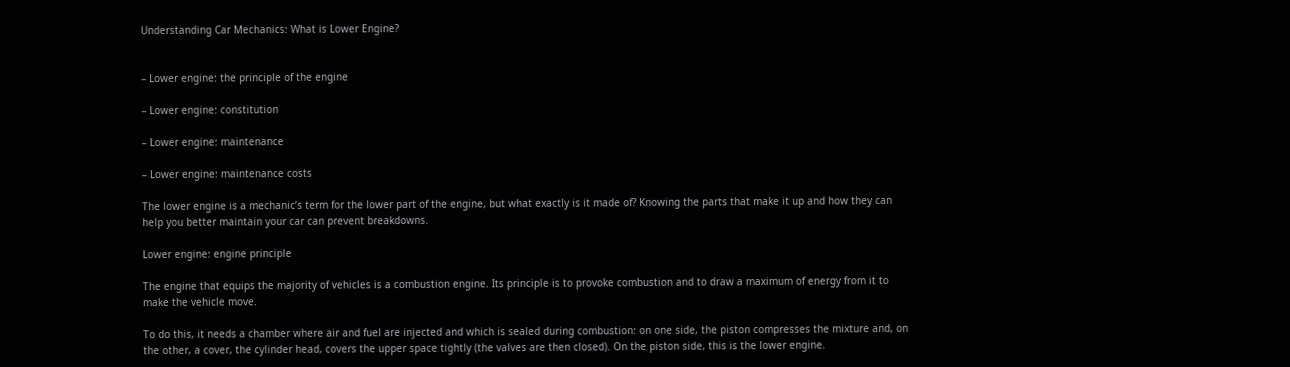Understanding Car Mechanics: What is Lower Engine?


– Lower engine: the principle of the engine

– Lower engine: constitution

– Lower engine: maintenance

– Lower engine: maintenance costs

The lower engine is a mechanic’s term for the lower part of the engine, but what exactly is it made of? Knowing the parts that make it up and how they can help you better maintain your car can prevent breakdowns.

Lower engine: engine principle

The engine that equips the majority of vehicles is a combustion engine. Its principle is to provoke combustion and to draw a maximum of energy from it to make the vehicle move.

To do this, it needs a chamber where air and fuel are injected and which is sealed during combustion: on one side, the piston compresses the mixture and, on the other, a cover, the cylinder head, covers the upper space tightly (the valves are then closed). On the piston side, this is the lower engine.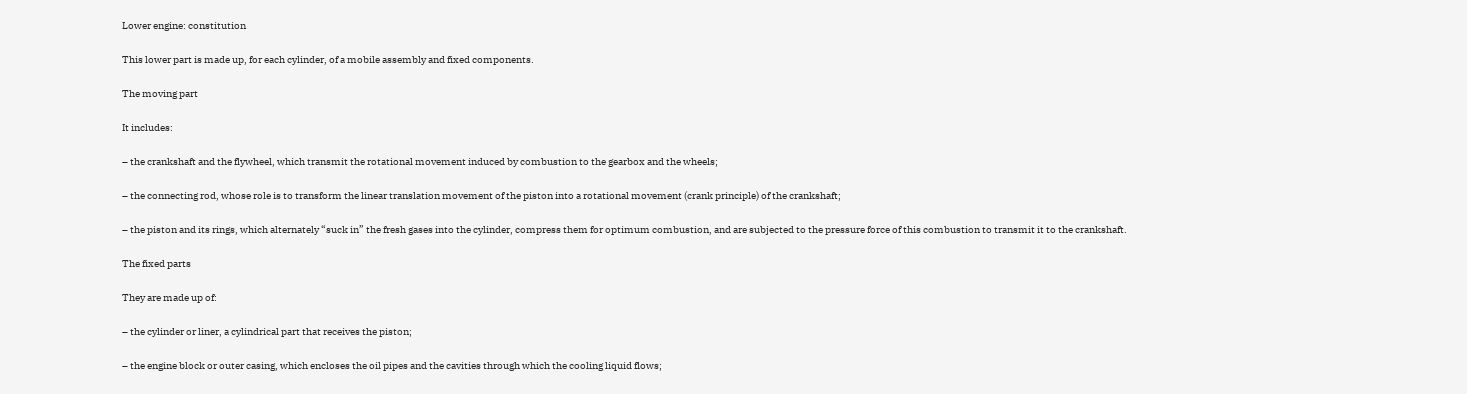Lower engine: constitution

This lower part is made up, for each cylinder, of a mobile assembly and fixed components.

The moving part

It includes:

– the crankshaft and the flywheel, which transmit the rotational movement induced by combustion to the gearbox and the wheels;

– the connecting rod, whose role is to transform the linear translation movement of the piston into a rotational movement (crank principle) of the crankshaft;

– the piston and its rings, which alternately “suck in” the fresh gases into the cylinder, compress them for optimum combustion, and are subjected to the pressure force of this combustion to transmit it to the crankshaft.

The fixed parts

They are made up of:

– the cylinder or liner, a cylindrical part that receives the piston;

– the engine block or outer casing, which encloses the oil pipes and the cavities through which the cooling liquid flows;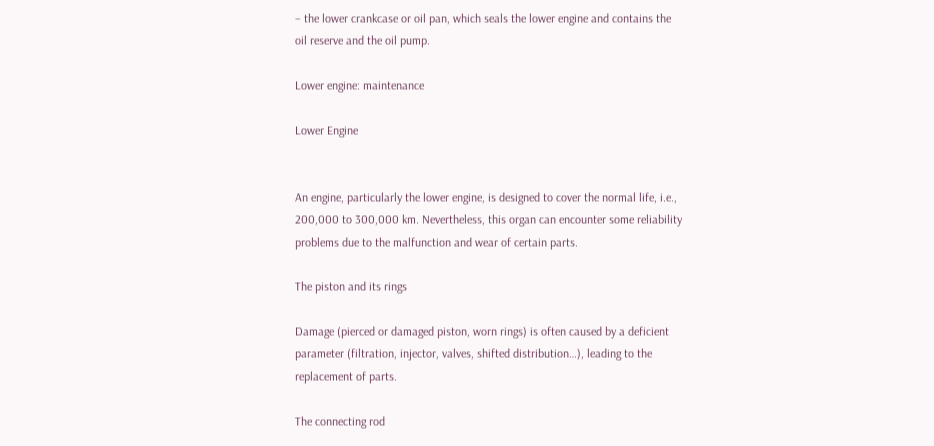– the lower crankcase or oil pan, which seals the lower engine and contains the oil reserve and the oil pump.

Lower engine: maintenance

Lower Engine


An engine, particularly the lower engine, is designed to cover the normal life, i.e., 200,000 to 300,000 km. Nevertheless, this organ can encounter some reliability problems due to the malfunction and wear of certain parts.

The piston and its rings

Damage (pierced or damaged piston, worn rings) is often caused by a deficient parameter (filtration, injector, valves, shifted distribution…), leading to the replacement of parts.

The connecting rod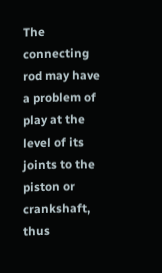The connecting rod may have a problem of play at the level of its joints to the piston or crankshaft, thus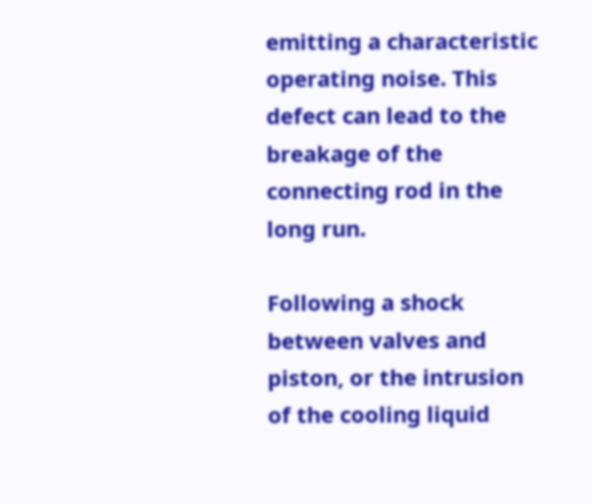emitting a characteristic operating noise. This defect can lead to the breakage of the connecting rod in the long run.

Following a shock between valves and piston, or the intrusion of the cooling liquid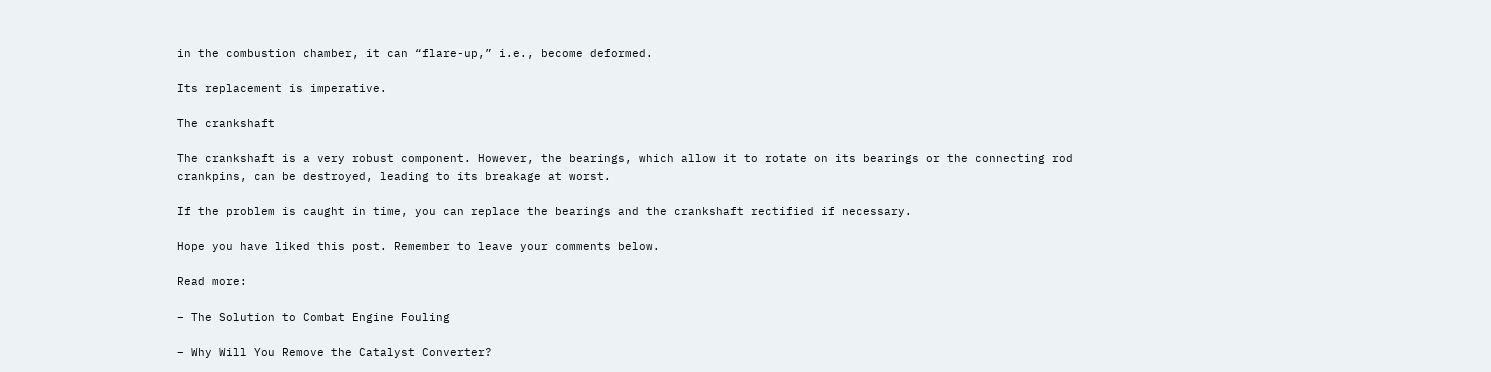in the combustion chamber, it can “flare-up,” i.e., become deformed.

Its replacement is imperative.

The crankshaft

The crankshaft is a very robust component. However, the bearings, which allow it to rotate on its bearings or the connecting rod crankpins, can be destroyed, leading to its breakage at worst.

If the problem is caught in time, you can replace the bearings and the crankshaft rectified if necessary.

Hope you have liked this post. Remember to leave your comments below.

Read more:

– The Solution to Combat Engine Fouling

– Why Will You Remove the Catalyst Converter?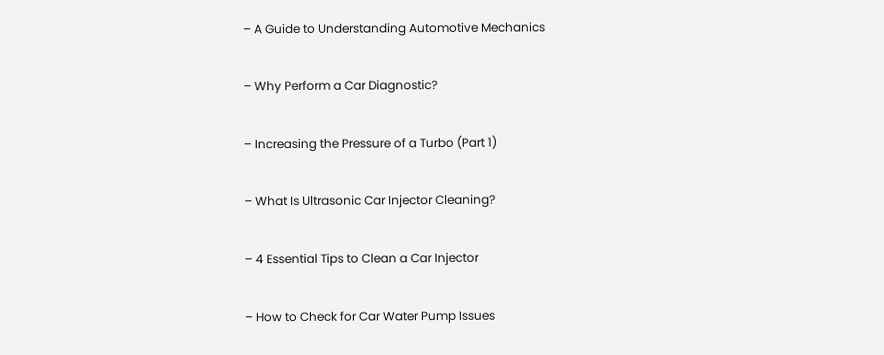– A Guide to Understanding Automotive Mechanics

– Why Perform a Car Diagnostic?

– Increasing the Pressure of a Turbo (Part 1)

– What Is Ultrasonic Car Injector Cleaning?

– 4 Essential Tips to Clean a Car Injector

– How to Check for Car Water Pump Issues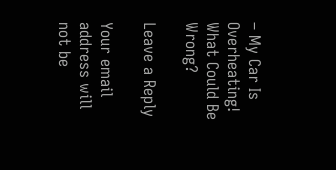– My Car Is Overheating! What Could Be Wrong?

Leave a Reply

Your email address will not be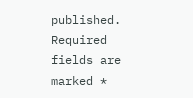published. Required fields are marked *